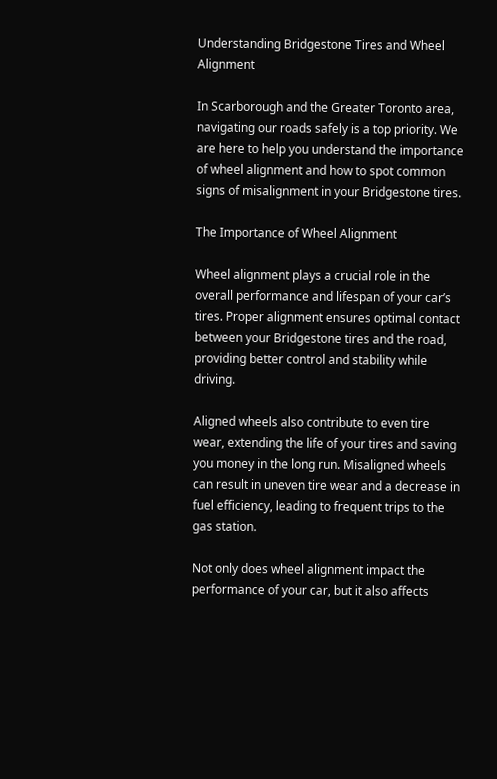Understanding Bridgestone Tires and Wheel Alignment

In Scarborough and the Greater Toronto area, navigating our roads safely is a top priority. We are here to help you understand the importance of wheel alignment and how to spot common signs of misalignment in your Bridgestone tires.

The Importance of Wheel Alignment

Wheel alignment plays a crucial role in the overall performance and lifespan of your car’s tires. Proper alignment ensures optimal contact between your Bridgestone tires and the road, providing better control and stability while driving.

Aligned wheels also contribute to even tire wear, extending the life of your tires and saving you money in the long run. Misaligned wheels can result in uneven tire wear and a decrease in fuel efficiency, leading to frequent trips to the gas station.

Not only does wheel alignment impact the performance of your car, but it also affects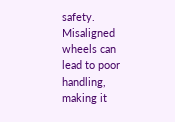safety. Misaligned wheels can lead to poor handling, making it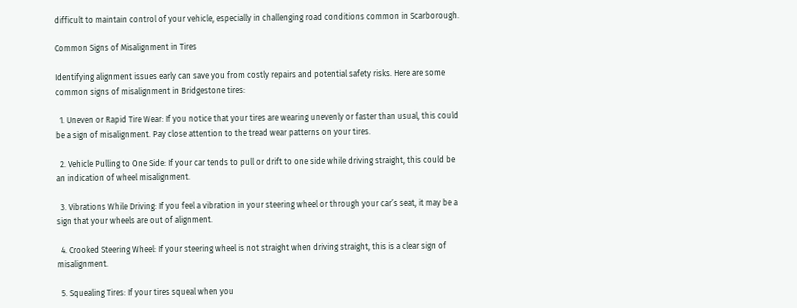difficult to maintain control of your vehicle, especially in challenging road conditions common in Scarborough.

Common Signs of Misalignment in Tires

Identifying alignment issues early can save you from costly repairs and potential safety risks. Here are some common signs of misalignment in Bridgestone tires:

  1. Uneven or Rapid Tire Wear: If you notice that your tires are wearing unevenly or faster than usual, this could be a sign of misalignment. Pay close attention to the tread wear patterns on your tires.

  2. Vehicle Pulling to One Side: If your car tends to pull or drift to one side while driving straight, this could be an indication of wheel misalignment.

  3. Vibrations While Driving: If you feel a vibration in your steering wheel or through your car’s seat, it may be a sign that your wheels are out of alignment.

  4. Crooked Steering Wheel: If your steering wheel is not straight when driving straight, this is a clear sign of misalignment.

  5. Squealing Tires: If your tires squeal when you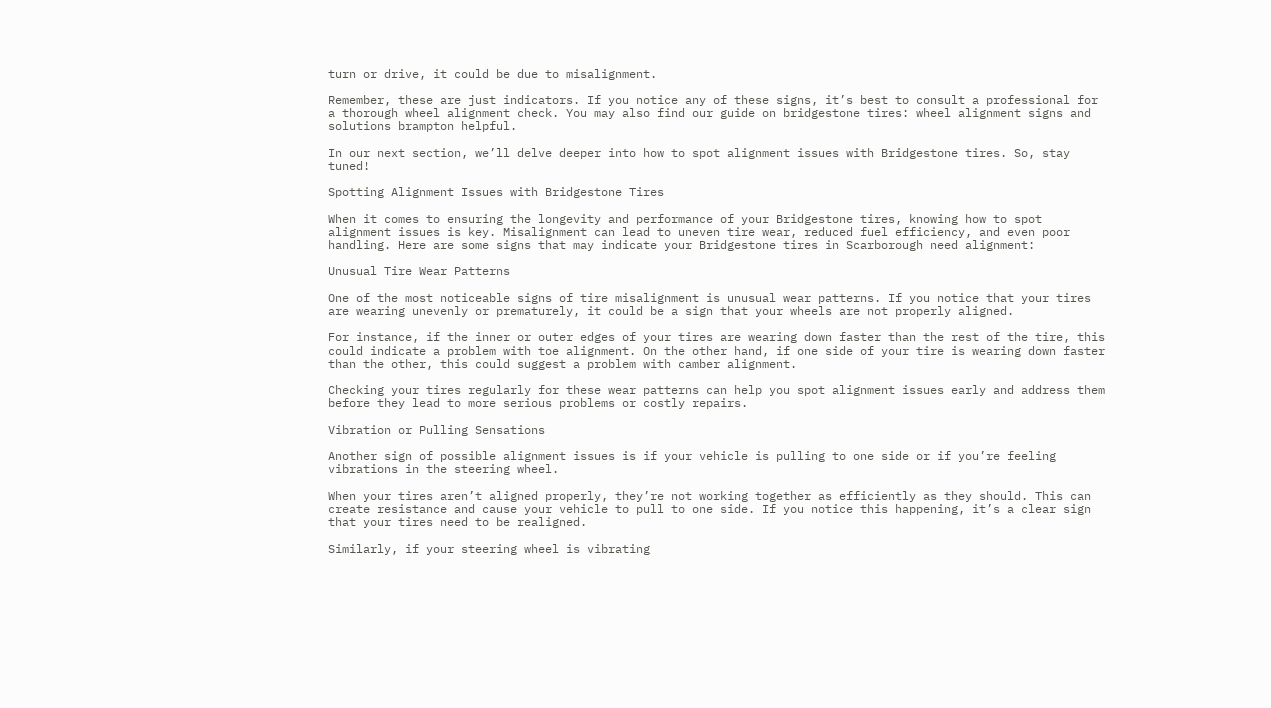turn or drive, it could be due to misalignment.

Remember, these are just indicators. If you notice any of these signs, it’s best to consult a professional for a thorough wheel alignment check. You may also find our guide on bridgestone tires: wheel alignment signs and solutions brampton helpful.

In our next section, we’ll delve deeper into how to spot alignment issues with Bridgestone tires. So, stay tuned!

Spotting Alignment Issues with Bridgestone Tires

When it comes to ensuring the longevity and performance of your Bridgestone tires, knowing how to spot alignment issues is key. Misalignment can lead to uneven tire wear, reduced fuel efficiency, and even poor handling. Here are some signs that may indicate your Bridgestone tires in Scarborough need alignment:

Unusual Tire Wear Patterns

One of the most noticeable signs of tire misalignment is unusual wear patterns. If you notice that your tires are wearing unevenly or prematurely, it could be a sign that your wheels are not properly aligned.

For instance, if the inner or outer edges of your tires are wearing down faster than the rest of the tire, this could indicate a problem with toe alignment. On the other hand, if one side of your tire is wearing down faster than the other, this could suggest a problem with camber alignment.

Checking your tires regularly for these wear patterns can help you spot alignment issues early and address them before they lead to more serious problems or costly repairs.

Vibration or Pulling Sensations

Another sign of possible alignment issues is if your vehicle is pulling to one side or if you’re feeling vibrations in the steering wheel.

When your tires aren’t aligned properly, they’re not working together as efficiently as they should. This can create resistance and cause your vehicle to pull to one side. If you notice this happening, it’s a clear sign that your tires need to be realigned.

Similarly, if your steering wheel is vibrating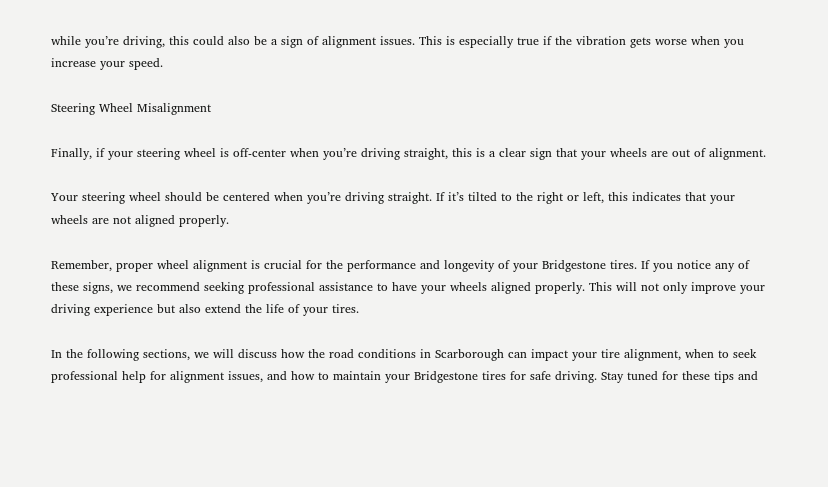while you’re driving, this could also be a sign of alignment issues. This is especially true if the vibration gets worse when you increase your speed.

Steering Wheel Misalignment

Finally, if your steering wheel is off-center when you’re driving straight, this is a clear sign that your wheels are out of alignment.

Your steering wheel should be centered when you’re driving straight. If it’s tilted to the right or left, this indicates that your wheels are not aligned properly.

Remember, proper wheel alignment is crucial for the performance and longevity of your Bridgestone tires. If you notice any of these signs, we recommend seeking professional assistance to have your wheels aligned properly. This will not only improve your driving experience but also extend the life of your tires.

In the following sections, we will discuss how the road conditions in Scarborough can impact your tire alignment, when to seek professional help for alignment issues, and how to maintain your Bridgestone tires for safe driving. Stay tuned for these tips and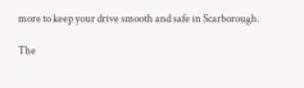more to keep your drive smooth and safe in Scarborough.

The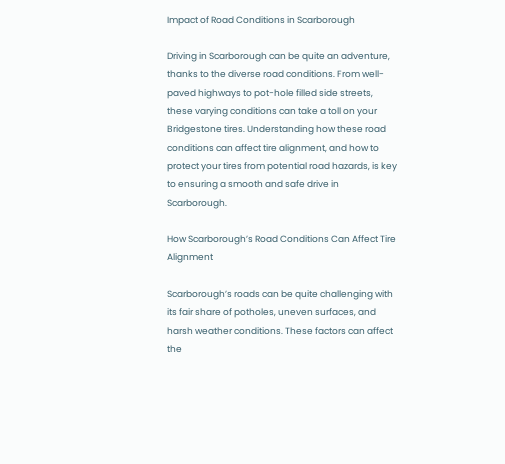Impact of Road Conditions in Scarborough

Driving in Scarborough can be quite an adventure, thanks to the diverse road conditions. From well-paved highways to pot-hole filled side streets, these varying conditions can take a toll on your Bridgestone tires. Understanding how these road conditions can affect tire alignment, and how to protect your tires from potential road hazards, is key to ensuring a smooth and safe drive in Scarborough.

How Scarborough’s Road Conditions Can Affect Tire Alignment

Scarborough’s roads can be quite challenging with its fair share of potholes, uneven surfaces, and harsh weather conditions. These factors can affect the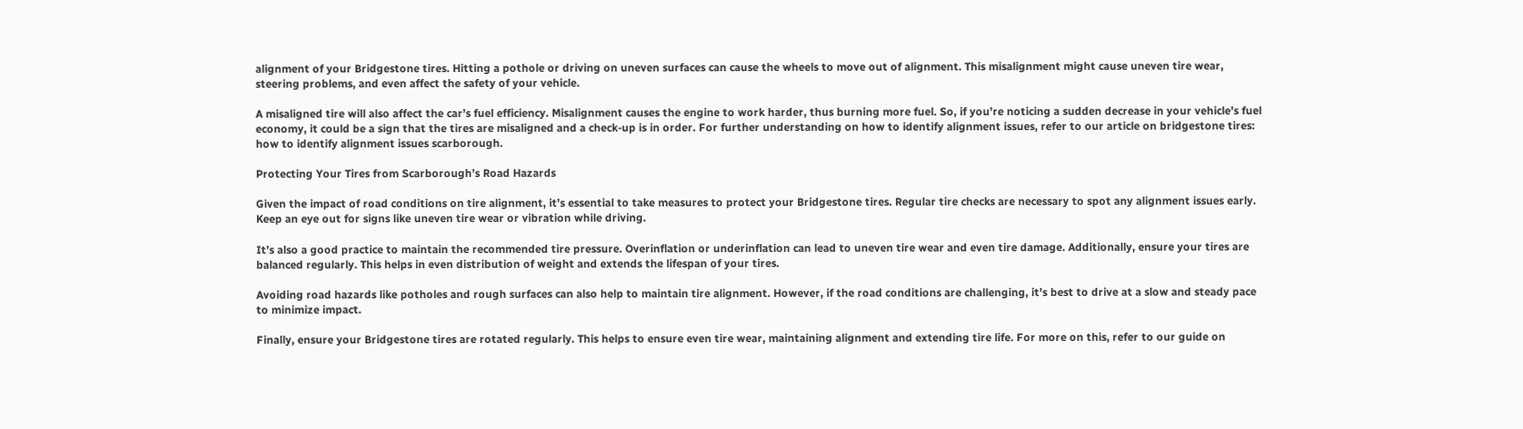alignment of your Bridgestone tires. Hitting a pothole or driving on uneven surfaces can cause the wheels to move out of alignment. This misalignment might cause uneven tire wear, steering problems, and even affect the safety of your vehicle.

A misaligned tire will also affect the car’s fuel efficiency. Misalignment causes the engine to work harder, thus burning more fuel. So, if you’re noticing a sudden decrease in your vehicle’s fuel economy, it could be a sign that the tires are misaligned and a check-up is in order. For further understanding on how to identify alignment issues, refer to our article on bridgestone tires: how to identify alignment issues scarborough.

Protecting Your Tires from Scarborough’s Road Hazards

Given the impact of road conditions on tire alignment, it’s essential to take measures to protect your Bridgestone tires. Regular tire checks are necessary to spot any alignment issues early. Keep an eye out for signs like uneven tire wear or vibration while driving.

It’s also a good practice to maintain the recommended tire pressure. Overinflation or underinflation can lead to uneven tire wear and even tire damage. Additionally, ensure your tires are balanced regularly. This helps in even distribution of weight and extends the lifespan of your tires.

Avoiding road hazards like potholes and rough surfaces can also help to maintain tire alignment. However, if the road conditions are challenging, it’s best to drive at a slow and steady pace to minimize impact.

Finally, ensure your Bridgestone tires are rotated regularly. This helps to ensure even tire wear, maintaining alignment and extending tire life. For more on this, refer to our guide on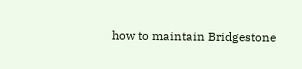how to maintain Bridgestone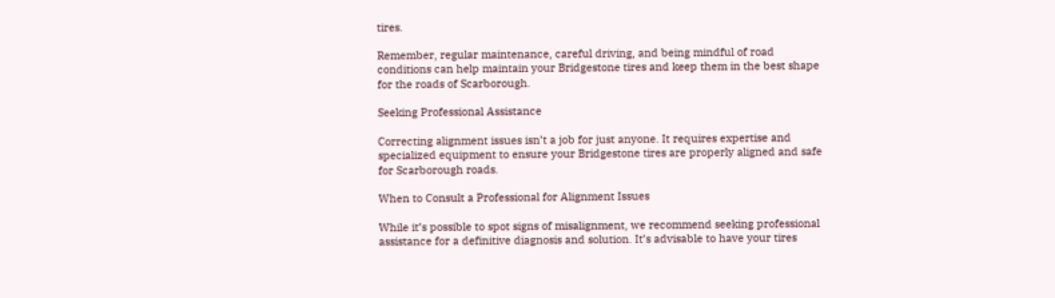tires.

Remember, regular maintenance, careful driving, and being mindful of road conditions can help maintain your Bridgestone tires and keep them in the best shape for the roads of Scarborough.

Seeking Professional Assistance

Correcting alignment issues isn’t a job for just anyone. It requires expertise and specialized equipment to ensure your Bridgestone tires are properly aligned and safe for Scarborough roads.

When to Consult a Professional for Alignment Issues

While it’s possible to spot signs of misalignment, we recommend seeking professional assistance for a definitive diagnosis and solution. It’s advisable to have your tires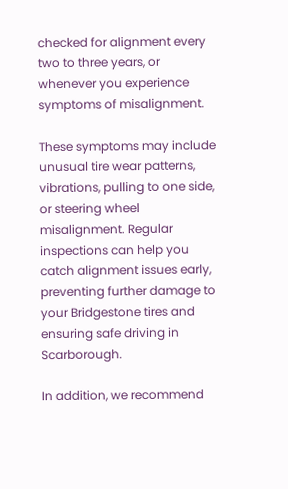checked for alignment every two to three years, or whenever you experience symptoms of misalignment.

These symptoms may include unusual tire wear patterns, vibrations, pulling to one side, or steering wheel misalignment. Regular inspections can help you catch alignment issues early, preventing further damage to your Bridgestone tires and ensuring safe driving in Scarborough.

In addition, we recommend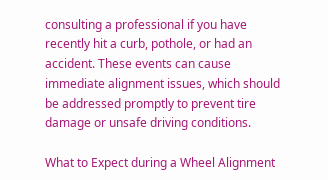consulting a professional if you have recently hit a curb, pothole, or had an accident. These events can cause immediate alignment issues, which should be addressed promptly to prevent tire damage or unsafe driving conditions.

What to Expect during a Wheel Alignment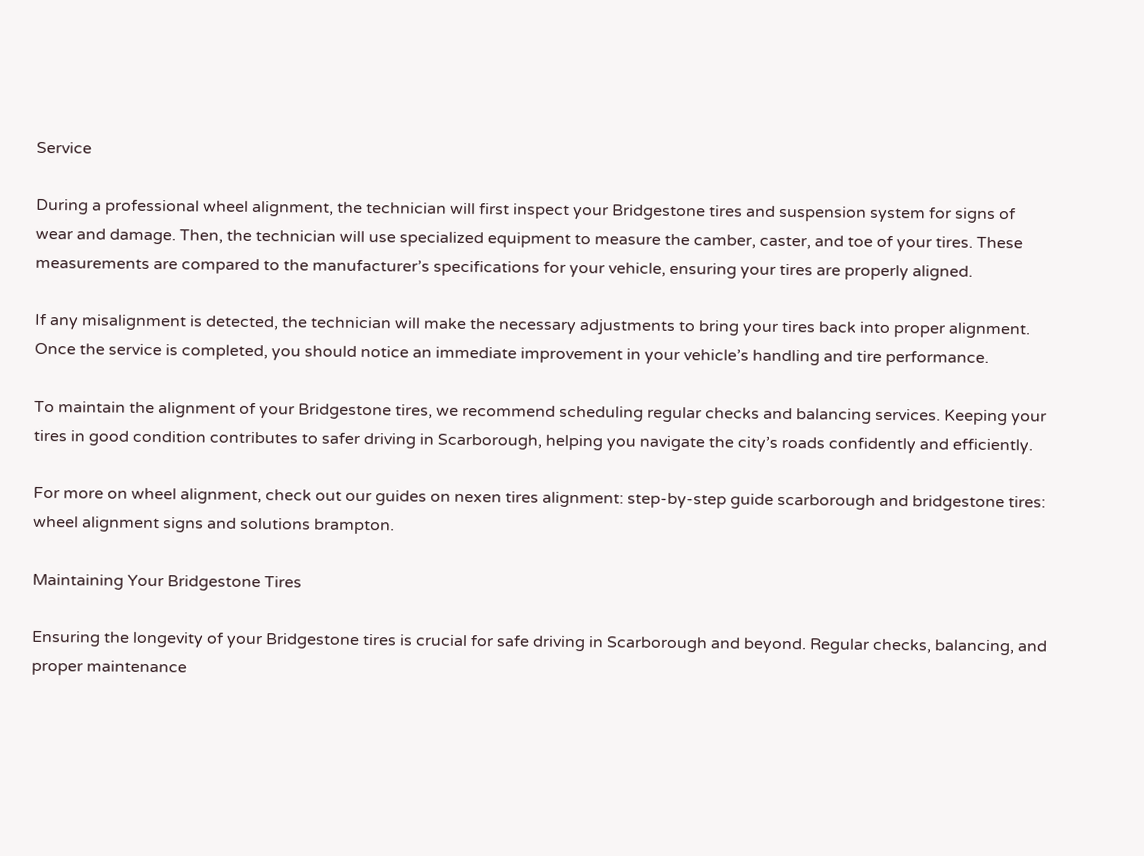Service

During a professional wheel alignment, the technician will first inspect your Bridgestone tires and suspension system for signs of wear and damage. Then, the technician will use specialized equipment to measure the camber, caster, and toe of your tires. These measurements are compared to the manufacturer’s specifications for your vehicle, ensuring your tires are properly aligned.

If any misalignment is detected, the technician will make the necessary adjustments to bring your tires back into proper alignment. Once the service is completed, you should notice an immediate improvement in your vehicle’s handling and tire performance.

To maintain the alignment of your Bridgestone tires, we recommend scheduling regular checks and balancing services. Keeping your tires in good condition contributes to safer driving in Scarborough, helping you navigate the city’s roads confidently and efficiently.

For more on wheel alignment, check out our guides on nexen tires alignment: step-by-step guide scarborough and bridgestone tires: wheel alignment signs and solutions brampton.

Maintaining Your Bridgestone Tires

Ensuring the longevity of your Bridgestone tires is crucial for safe driving in Scarborough and beyond. Regular checks, balancing, and proper maintenance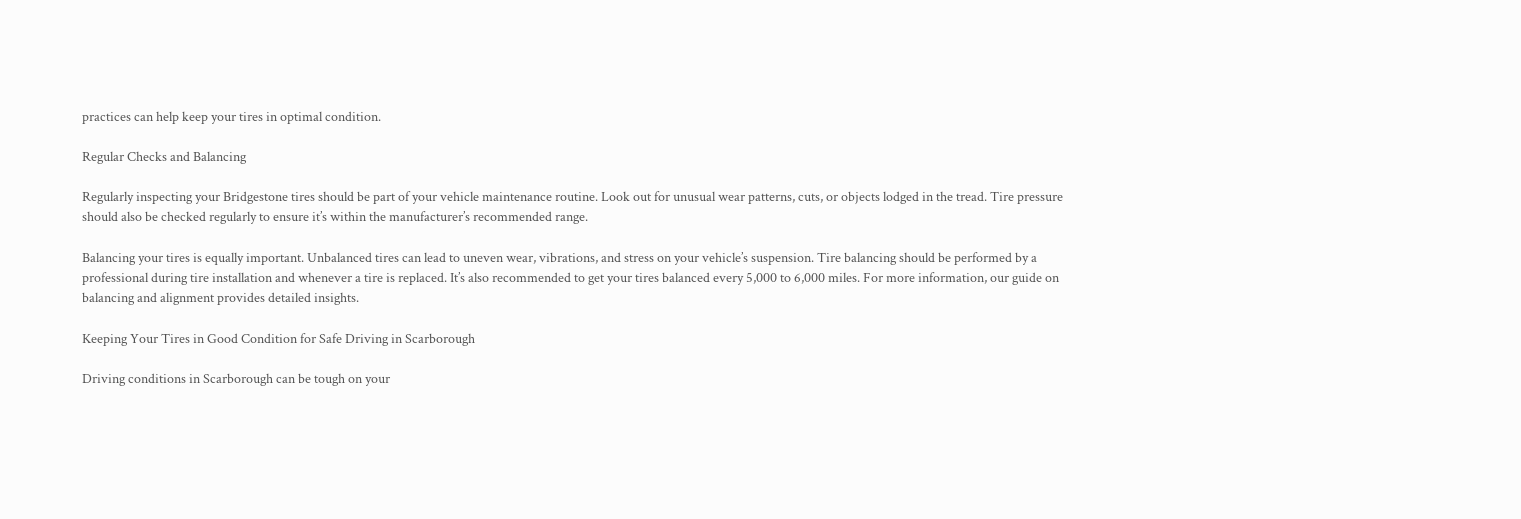practices can help keep your tires in optimal condition.

Regular Checks and Balancing

Regularly inspecting your Bridgestone tires should be part of your vehicle maintenance routine. Look out for unusual wear patterns, cuts, or objects lodged in the tread. Tire pressure should also be checked regularly to ensure it’s within the manufacturer’s recommended range.

Balancing your tires is equally important. Unbalanced tires can lead to uneven wear, vibrations, and stress on your vehicle’s suspension. Tire balancing should be performed by a professional during tire installation and whenever a tire is replaced. It’s also recommended to get your tires balanced every 5,000 to 6,000 miles. For more information, our guide on balancing and alignment provides detailed insights.

Keeping Your Tires in Good Condition for Safe Driving in Scarborough

Driving conditions in Scarborough can be tough on your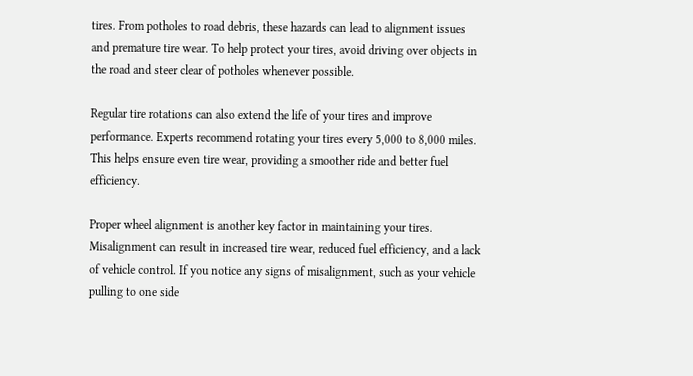tires. From potholes to road debris, these hazards can lead to alignment issues and premature tire wear. To help protect your tires, avoid driving over objects in the road and steer clear of potholes whenever possible.

Regular tire rotations can also extend the life of your tires and improve performance. Experts recommend rotating your tires every 5,000 to 8,000 miles. This helps ensure even tire wear, providing a smoother ride and better fuel efficiency.

Proper wheel alignment is another key factor in maintaining your tires. Misalignment can result in increased tire wear, reduced fuel efficiency, and a lack of vehicle control. If you notice any signs of misalignment, such as your vehicle pulling to one side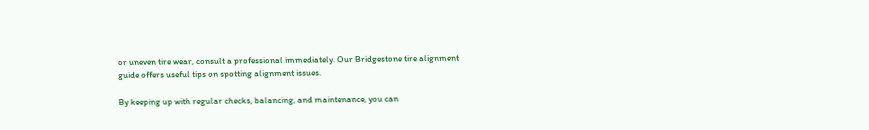or uneven tire wear, consult a professional immediately. Our Bridgestone tire alignment guide offers useful tips on spotting alignment issues.

By keeping up with regular checks, balancing, and maintenance, you can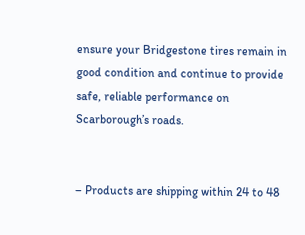ensure your Bridgestone tires remain in good condition and continue to provide safe, reliable performance on Scarborough’s roads.


– Products are shipping within 24 to 48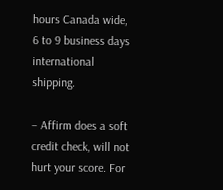hours Canada wide, 6 to 9 business days international shipping.

– Affirm does a soft credit check, will not hurt your score. For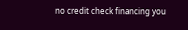no credit check financing you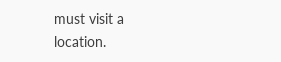must visit a location.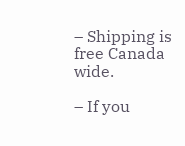– Shipping is free Canada wide.

– If you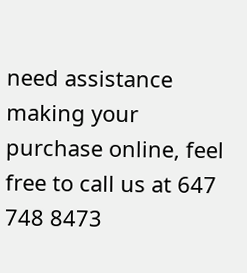need assistance making your purchase online, feel free to call us at 647 748 8473